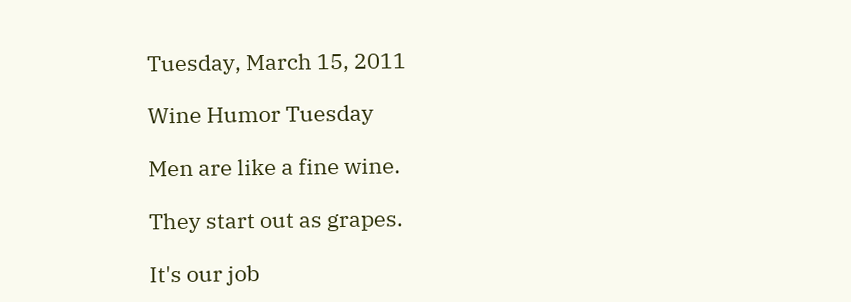Tuesday, March 15, 2011

Wine Humor Tuesday

Men are like a fine wine.

They start out as grapes.

It's our job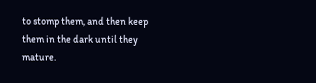to stomp them, and then keep them in the dark until they mature.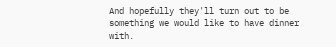And hopefully they'll turn out to be something we would like to have dinner with.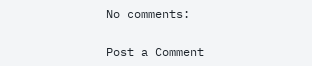No comments:

Post a Comment